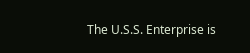The U.S.S. Enterprise is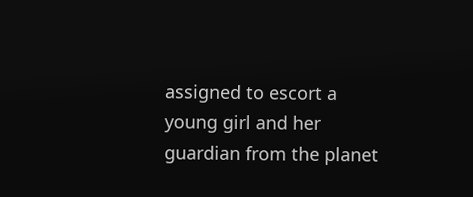assigned to escort a young girl and her guardian from the planet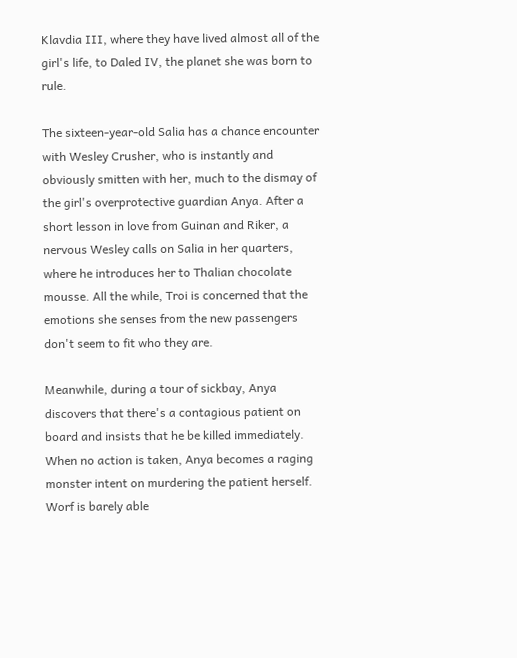Klavdia III, where they have lived almost all of the girl's life, to Daled IV, the planet she was born to rule.

The sixteen-year-old Salia has a chance encounter with Wesley Crusher, who is instantly and obviously smitten with her, much to the dismay of the girl's overprotective guardian Anya. After a short lesson in love from Guinan and Riker, a nervous Wesley calls on Salia in her quarters, where he introduces her to Thalian chocolate mousse. All the while, Troi is concerned that the emotions she senses from the new passengers don't seem to fit who they are.

Meanwhile, during a tour of sickbay, Anya discovers that there's a contagious patient on board and insists that he be killed immediately. When no action is taken, Anya becomes a raging monster intent on murdering the patient herself. Worf is barely able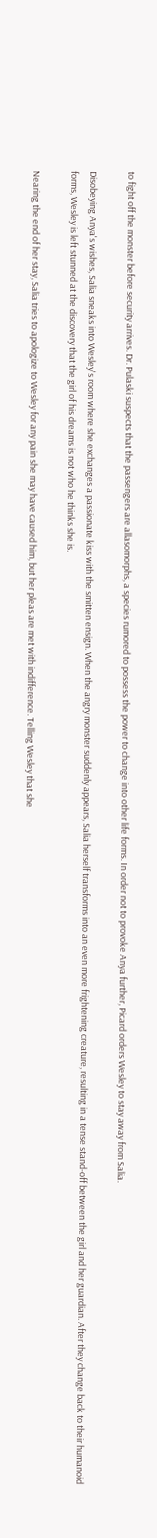to fight off the monster before security arrives. Dr. Pulaski suspects that the passengers are allasomorphs, a species rumored to possess the power to change into other life forms. In order not to provoke Anya further, Picard orders Wesley to stay away from Salia.

Disobeying Anya's wishes, Salia sneaks into Wesley's room where she exchanges a passionate kiss with the smitten ensign. When the angry monster suddenly appears, Salia herself transforms into an even more frightening creature, resulting in a tense stand-off between the girl and her guardian. After they change back to their humanoid forms, Wesley is left stunned at the discovery that the girl of his dreams is not who he thinks she is.

Nearing the end of her stay, Salia tries to apologize to Wesley for any pain she may have caused him, but her pleas are met with indifference. Telling Wesley that she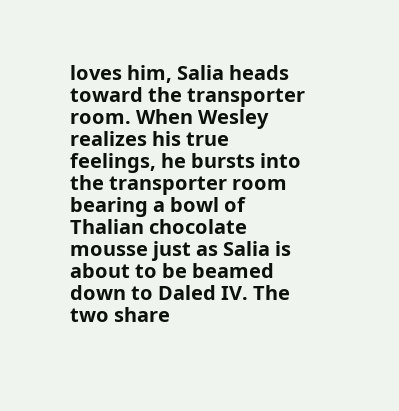loves him, Salia heads toward the transporter room. When Wesley realizes his true feelings, he bursts into the transporter room bearing a bowl of Thalian chocolate mousse just as Salia is about to be beamed down to Daled IV. The two share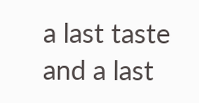a last taste and a last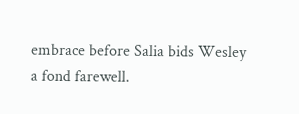embrace before Salia bids Wesley a fond farewell.